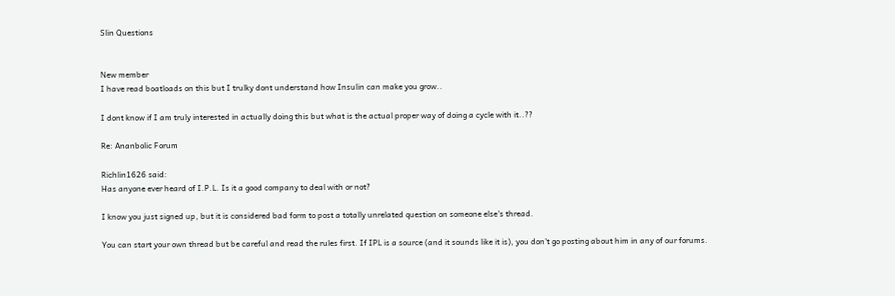Slin Questions


New member
I have read boatloads on this but I trulky dont understand how Insulin can make you grow..

I dont know if I am truly interested in actually doing this but what is the actual proper way of doing a cycle with it..??

Re: Ananbolic Forum

Richlin1626 said:
Has anyone ever heard of I.P.L. Is it a good company to deal with or not?

I know you just signed up, but it is considered bad form to post a totally unrelated question on someone else's thread.

You can start your own thread but be careful and read the rules first. If IPL is a source (and it sounds like it is), you don't go posting about him in any of our forums.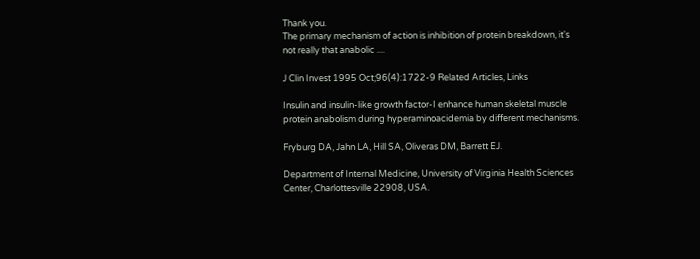Thank you.
The primary mechanism of action is inhibition of protein breakdown, it's not really that anabolic ....

J Clin Invest 1995 Oct;96(4):1722-9 Related Articles, Links

Insulin and insulin-like growth factor-I enhance human skeletal muscle protein anabolism during hyperaminoacidemia by different mechanisms.

Fryburg DA, Jahn LA, Hill SA, Oliveras DM, Barrett EJ.

Department of Internal Medicine, University of Virginia Health Sciences Center, Charlottesville 22908, USA.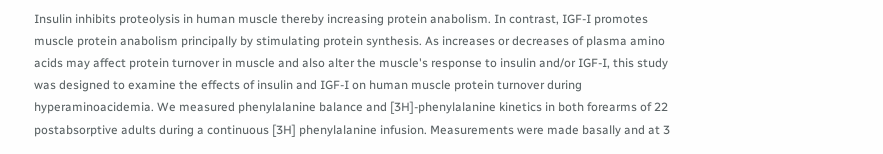Insulin inhibits proteolysis in human muscle thereby increasing protein anabolism. In contrast, IGF-I promotes muscle protein anabolism principally by stimulating protein synthesis. As increases or decreases of plasma amino acids may affect protein turnover in muscle and also alter the muscle's response to insulin and/or IGF-I, this study was designed to examine the effects of insulin and IGF-I on human muscle protein turnover during hyperaminoacidemia. We measured phenylalanine balance and [3H]-phenylalanine kinetics in both forearms of 22 postabsorptive adults during a continuous [3H] phenylalanine infusion. Measurements were made basally and at 3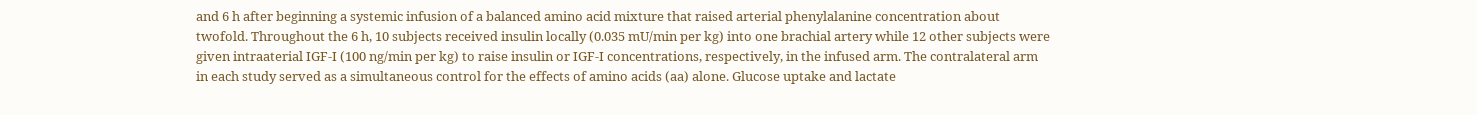and 6 h after beginning a systemic infusion of a balanced amino acid mixture that raised arterial phenylalanine concentration about twofold. Throughout the 6 h, 10 subjects received insulin locally (0.035 mU/min per kg) into one brachial artery while 12 other subjects were given intraaterial IGF-I (100 ng/min per kg) to raise insulin or IGF-I concentrations, respectively, in the infused arm. The contralateral arm in each study served as a simultaneous control for the effects of amino acids (aa) alone. Glucose uptake and lactate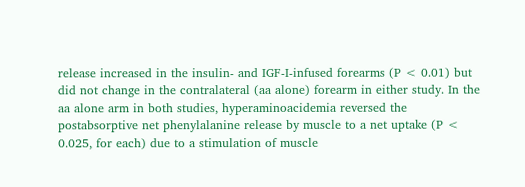release increased in the insulin- and IGF-I-infused forearms (P < 0.01) but did not change in the contralateral (aa alone) forearm in either study. In the aa alone arm in both studies, hyperaminoacidemia reversed the postabsorptive net phenylalanine release by muscle to a net uptake (P < 0.025, for each) due to a stimulation of muscle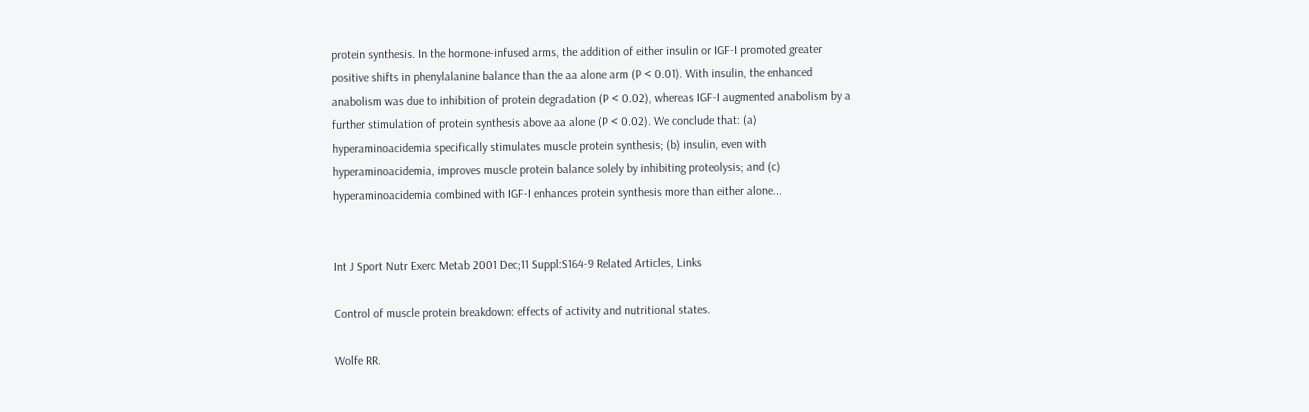protein synthesis. In the hormone-infused arms, the addition of either insulin or IGF-I promoted greater positive shifts in phenylalanine balance than the aa alone arm (P < 0.01). With insulin, the enhanced anabolism was due to inhibition of protein degradation (P < 0.02), whereas IGF-I augmented anabolism by a further stimulation of protein synthesis above aa alone (P < 0.02). We conclude that: (a) hyperaminoacidemia specifically stimulates muscle protein synthesis; (b) insulin, even with hyperaminoacidemia, improves muscle protein balance solely by inhibiting proteolysis; and (c) hyperaminoacidemia combined with IGF-I enhances protein synthesis more than either alone...


Int J Sport Nutr Exerc Metab 2001 Dec;11 Suppl:S164-9 Related Articles, Links

Control of muscle protein breakdown: effects of activity and nutritional states.

Wolfe RR.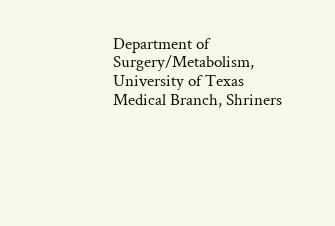Department of Surgery/Metabolism, University of Texas Medical Branch, Shriners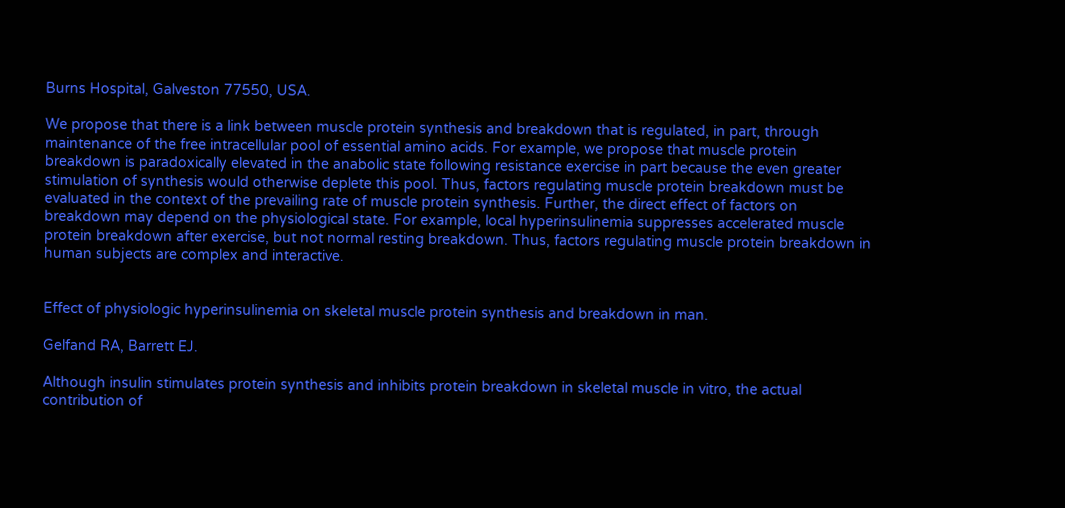Burns Hospital, Galveston 77550, USA.

We propose that there is a link between muscle protein synthesis and breakdown that is regulated, in part, through maintenance of the free intracellular pool of essential amino acids. For example, we propose that muscle protein breakdown is paradoxically elevated in the anabolic state following resistance exercise in part because the even greater stimulation of synthesis would otherwise deplete this pool. Thus, factors regulating muscle protein breakdown must be evaluated in the context of the prevailing rate of muscle protein synthesis. Further, the direct effect of factors on breakdown may depend on the physiological state. For example, local hyperinsulinemia suppresses accelerated muscle protein breakdown after exercise, but not normal resting breakdown. Thus, factors regulating muscle protein breakdown in human subjects are complex and interactive.


Effect of physiologic hyperinsulinemia on skeletal muscle protein synthesis and breakdown in man.

Gelfand RA, Barrett EJ.

Although insulin stimulates protein synthesis and inhibits protein breakdown in skeletal muscle in vitro, the actual contribution of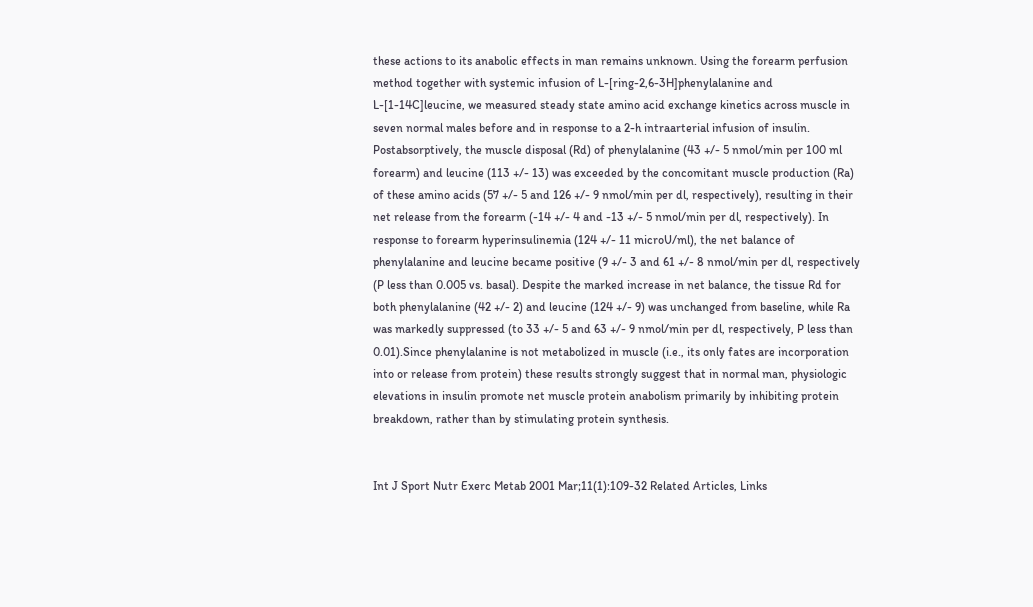these actions to its anabolic effects in man remains unknown. Using the forearm perfusion method together with systemic infusion of L-[ring-2,6-3H]phenylalanine and L-[1-14C]leucine, we measured steady state amino acid exchange kinetics across muscle in seven normal males before and in response to a 2-h intraarterial infusion of insulin. Postabsorptively, the muscle disposal (Rd) of phenylalanine (43 +/- 5 nmol/min per 100 ml forearm) and leucine (113 +/- 13) was exceeded by the concomitant muscle production (Ra) of these amino acids (57 +/- 5 and 126 +/- 9 nmol/min per dl, respectively), resulting in their net release from the forearm (-14 +/- 4 and -13 +/- 5 nmol/min per dl, respectively). In response to forearm hyperinsulinemia (124 +/- 11 microU/ml), the net balance of phenylalanine and leucine became positive (9 +/- 3 and 61 +/- 8 nmol/min per dl, respectively (P less than 0.005 vs. basal). Despite the marked increase in net balance, the tissue Rd for both phenylalanine (42 +/- 2) and leucine (124 +/- 9) was unchanged from baseline, while Ra was markedly suppressed (to 33 +/- 5 and 63 +/- 9 nmol/min per dl, respectively, P less than 0.01).Since phenylalanine is not metabolized in muscle (i.e., its only fates are incorporation into or release from protein) these results strongly suggest that in normal man, physiologic elevations in insulin promote net muscle protein anabolism primarily by inhibiting protein breakdown, rather than by stimulating protein synthesis.


Int J Sport Nutr Exerc Metab 2001 Mar;11(1):109-32 Related Articles, Links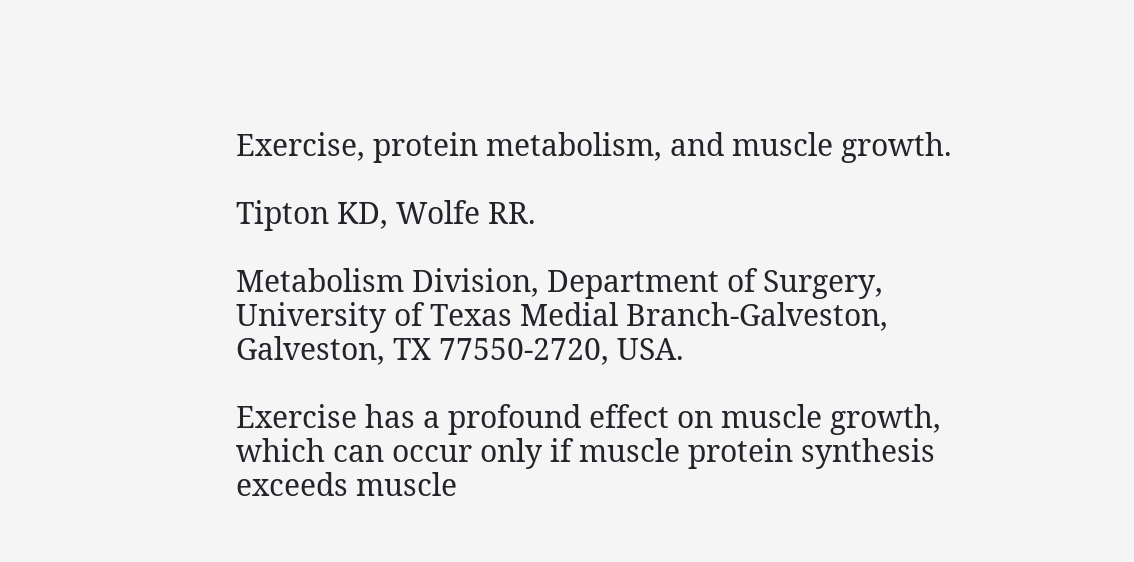Exercise, protein metabolism, and muscle growth.

Tipton KD, Wolfe RR.

Metabolism Division, Department of Surgery, University of Texas Medial Branch-Galveston, Galveston, TX 77550-2720, USA.

Exercise has a profound effect on muscle growth, which can occur only if muscle protein synthesis exceeds muscle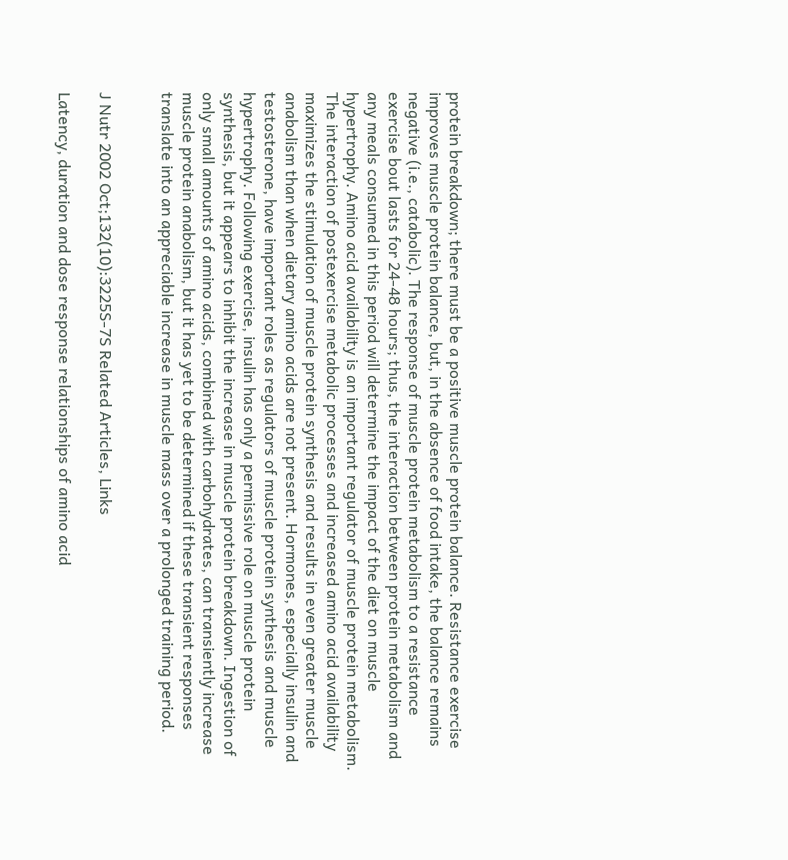protein breakdown; there must be a positive muscle protein balance. Resistance exercise improves muscle protein balance, but, in the absence of food intake, the balance remains negative (i.e., catabolic). The response of muscle protein metabolism to a resistance exercise bout lasts for 24-48 hours; thus, the interaction between protein metabolism and any meals consumed in this period will determine the impact of the diet on muscle hypertrophy. Amino acid availability is an important regulator of muscle protein metabolism. The interaction of postexercise metabolic processes and increased amino acid availability maximizes the stimulation of muscle protein synthesis and results in even greater muscle anabolism than when dietary amino acids are not present. Hormones, especially insulin and testosterone, have important roles as regulators of muscle protein synthesis and muscle hypertrophy. Following exercise, insulin has only a permissive role on muscle protein synthesis, but it appears to inhibit the increase in muscle protein breakdown. Ingestion of only small amounts of amino acids, combined with carbohydrates, can transiently increase muscle protein anabolism, but it has yet to be determined if these transient responses translate into an appreciable increase in muscle mass over a prolonged training period.


J Nutr 2002 Oct;132(10):3225S-7S Related Articles, Links

Latency, duration and dose response relationships of amino acid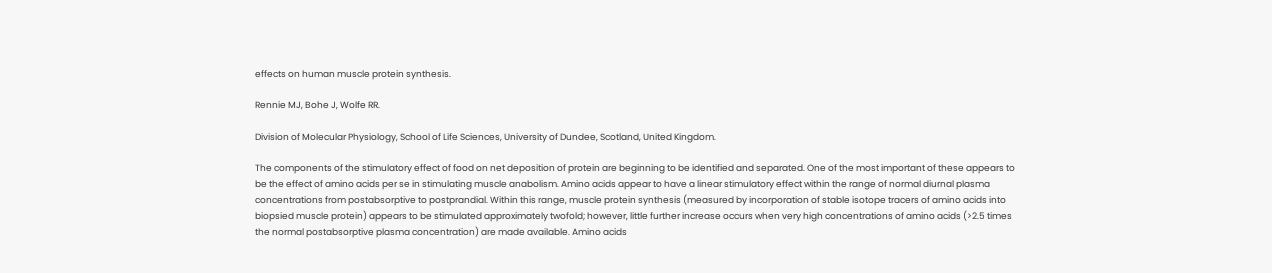effects on human muscle protein synthesis.

Rennie MJ, Bohe J, Wolfe RR.

Division of Molecular Physiology, School of Life Sciences, University of Dundee, Scotland, United Kingdom.

The components of the stimulatory effect of food on net deposition of protein are beginning to be identified and separated. One of the most important of these appears to be the effect of amino acids per se in stimulating muscle anabolism. Amino acids appear to have a linear stimulatory effect within the range of normal diurnal plasma concentrations from postabsorptive to postprandial. Within this range, muscle protein synthesis (measured by incorporation of stable isotope tracers of amino acids into biopsied muscle protein) appears to be stimulated approximately twofold; however, little further increase occurs when very high concentrations of amino acids (>2.5 times the normal postabsorptive plasma concentration) are made available. Amino acids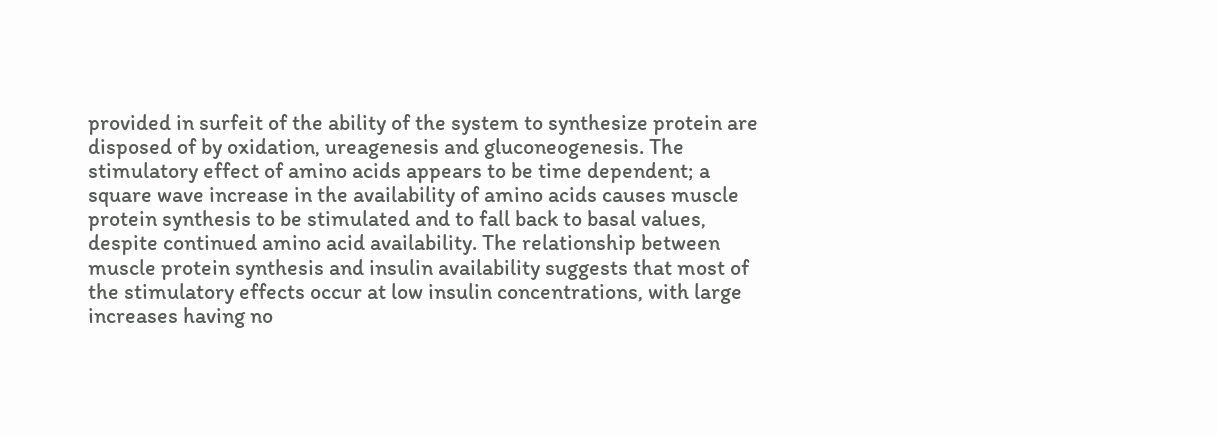provided in surfeit of the ability of the system to synthesize protein are disposed of by oxidation, ureagenesis and gluconeogenesis. The stimulatory effect of amino acids appears to be time dependent; a square wave increase in the availability of amino acids causes muscle protein synthesis to be stimulated and to fall back to basal values, despite continued amino acid availability. The relationship between muscle protein synthesis and insulin availability suggests that most of the stimulatory effects occur at low insulin concentrations, with large increases having no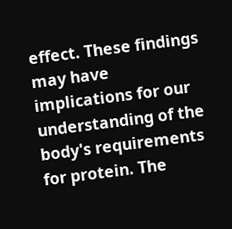effect. These findings may have implications for our understanding of the body's requirements for protein. The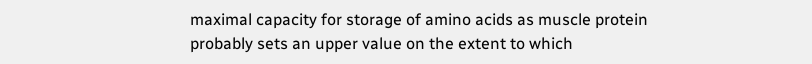maximal capacity for storage of amino acids as muscle protein probably sets an upper value on the extent to which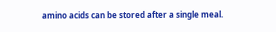amino acids can be stored after a single meal.